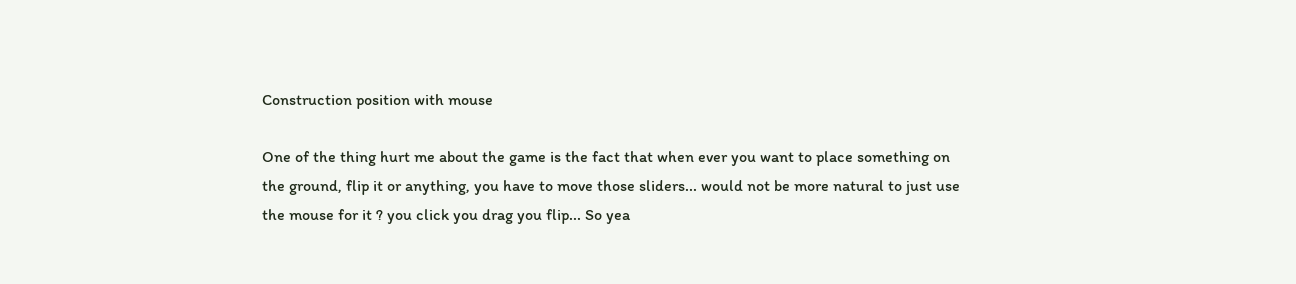Construction position with mouse

One of the thing hurt me about the game is the fact that when ever you want to place something on the ground, flip it or anything, you have to move those sliders... would not be more natural to just use the mouse for it ? you click you drag you flip... So yea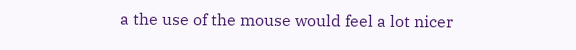a the use of the mouse would feel a lot nicer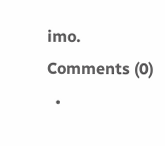imo.
Comments (0)
  •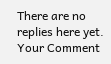There are no replies here yet.
Your Comment